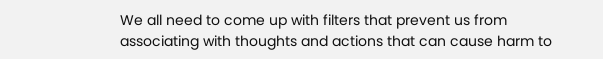We all need to come up with filters that prevent us from associating with thoughts and actions that can cause harm to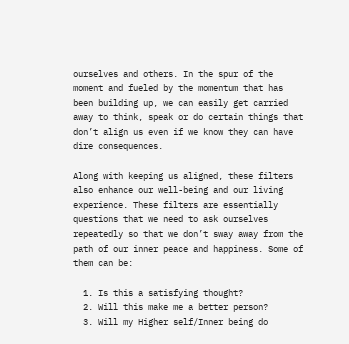ourselves and others. In the spur of the moment and fueled by the momentum that has been building up, we can easily get carried away to think, speak or do certain things that don’t align us even if we know they can have dire consequences.

Along with keeping us aligned, these filters also enhance our well-being and our living experience. These filters are essentially questions that we need to ask ourselves repeatedly so that we don’t sway away from the path of our inner peace and happiness. Some of them can be:

  1. Is this a satisfying thought?
  2. Will this make me a better person?
  3. Will my Higher self/Inner being do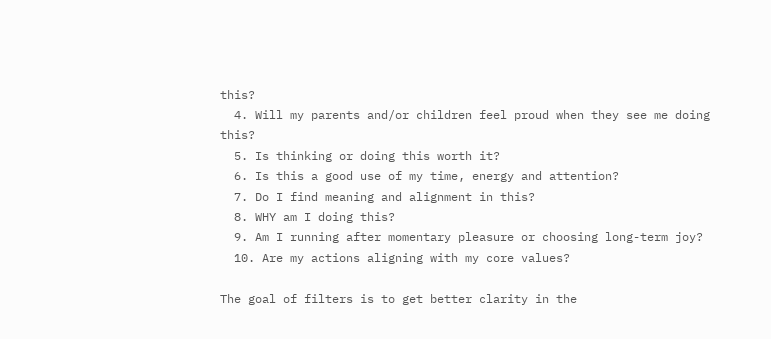this?
  4. Will my parents and/or children feel proud when they see me doing this?
  5. Is thinking or doing this worth it?
  6. Is this a good use of my time, energy and attention?
  7. Do I find meaning and alignment in this?
  8. WHY am I doing this?
  9. Am I running after momentary pleasure or choosing long-term joy?
  10. Are my actions aligning with my core values?

The goal of filters is to get better clarity in the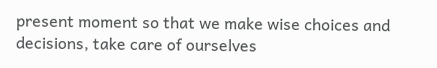present moment so that we make wise choices and decisions, take care of ourselves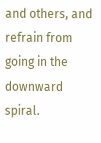and others, and refrain from going in the downward spiral.